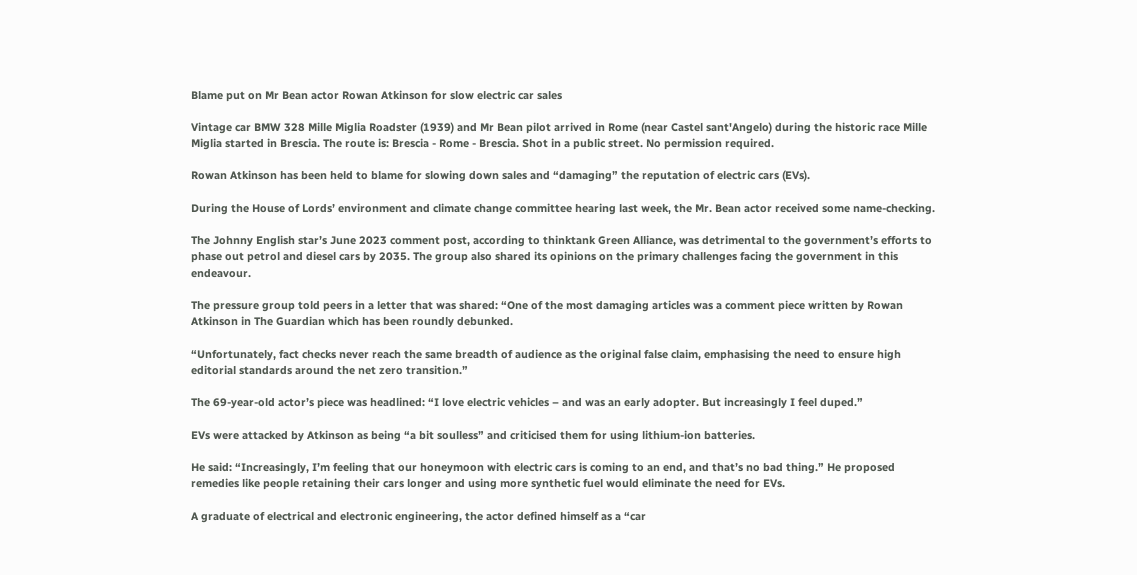Blame put on Mr Bean actor Rowan Atkinson for slow electric car sales

Vintage car BMW 328 Mille Miglia Roadster (1939) and Mr Bean pilot arrived in Rome (near Castel sant'Angelo) during the historic race Mille Miglia started in Brescia. The route is: Brescia - Rome - Brescia. Shot in a public street. No permission required.

Rowan Atkinson has been held to blame for slowing down sales and “damaging” the reputation of electric cars (EVs).

During the House of Lords’ environment and climate change committee hearing last week, the Mr. Bean actor received some name-checking.

The Johnny English star’s June 2023 comment post, according to thinktank Green Alliance, was detrimental to the government’s efforts to phase out petrol and diesel cars by 2035. The group also shared its opinions on the primary challenges facing the government in this endeavour.

The pressure group told peers in a letter that was shared: “One of the most damaging articles was a comment piece written by Rowan Atkinson in The Guardian which has been roundly debunked.

“Unfortunately, fact checks never reach the same breadth of audience as the original false claim, emphasising the need to ensure high editorial standards around the net zero transition.”

The 69-year-old actor’s piece was headlined: “I love electric vehicles – and was an early adopter. But increasingly I feel duped.”

EVs were attacked by Atkinson as being “a bit soulless” and criticised them for using lithium-ion batteries.

He said: “Increasingly, I’m feeling that our honeymoon with electric cars is coming to an end, and that’s no bad thing.” He proposed remedies like people retaining their cars longer and using more synthetic fuel would eliminate the need for EVs.

A graduate of electrical and electronic engineering, the actor defined himself as a “car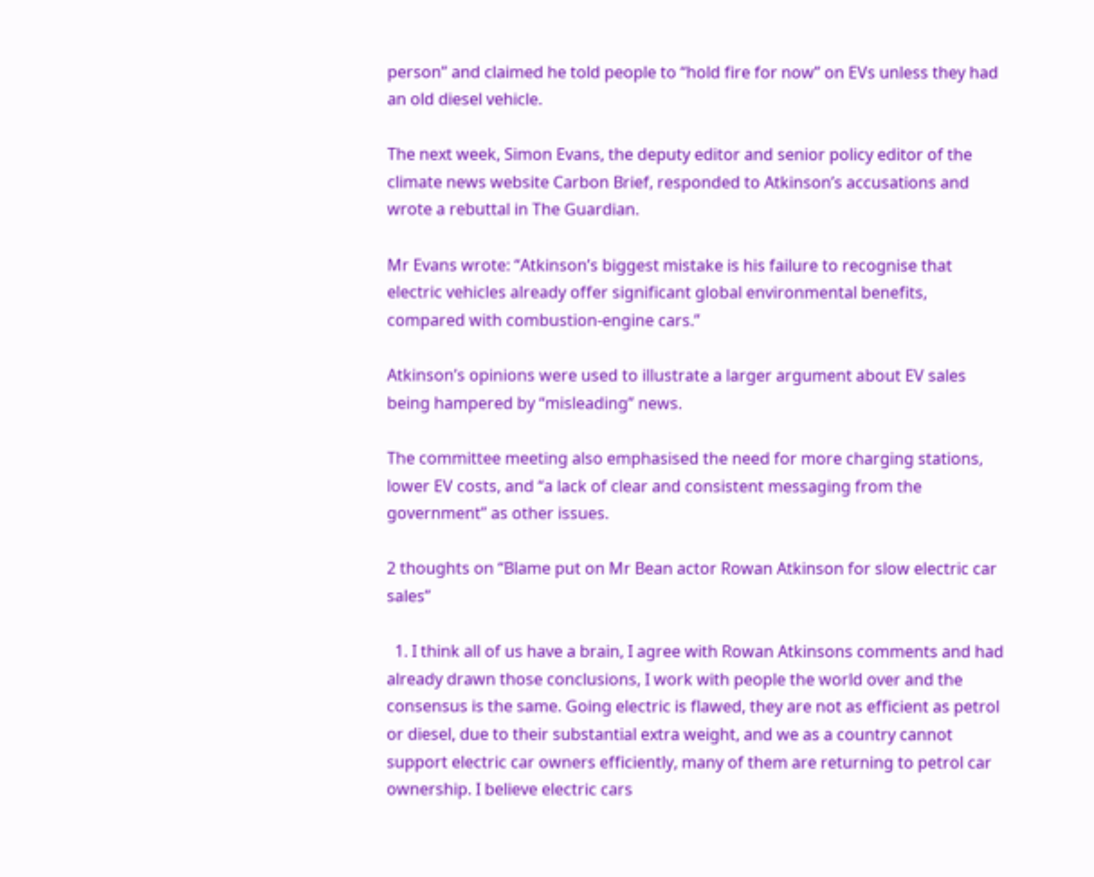person” and claimed he told people to “hold fire for now” on EVs unless they had an old diesel vehicle.

The next week, Simon Evans, the deputy editor and senior policy editor of the climate news website Carbon Brief, responded to Atkinson’s accusations and wrote a rebuttal in The Guardian.

Mr Evans wrote: “Atkinson’s biggest mistake is his failure to recognise that electric vehicles already offer significant global environmental benefits, compared with combustion-engine cars.”

Atkinson’s opinions were used to illustrate a larger argument about EV sales being hampered by “misleading” news.

The committee meeting also emphasised the need for more charging stations, lower EV costs, and “a lack of clear and consistent messaging from the government” as other issues.

2 thoughts on “Blame put on Mr Bean actor Rowan Atkinson for slow electric car sales”

  1. I think all of us have a brain, I agree with Rowan Atkinsons comments and had already drawn those conclusions, I work with people the world over and the consensus is the same. Going electric is flawed, they are not as efficient as petrol or diesel, due to their substantial extra weight, and we as a country cannot support electric car owners efficiently, many of them are returning to petrol car ownership. I believe electric cars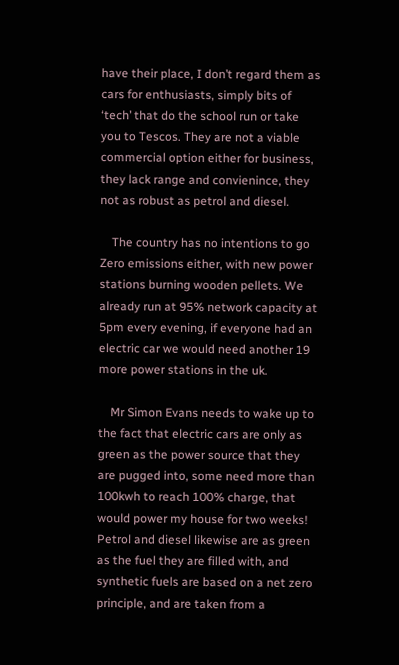have their place, I don’t regard them as cars for enthusiasts, simply bits of ‘tech’ that do the school run or take you to Tescos. They are not a viable commercial option either for business, they lack range and convienince, they not as robust as petrol and diesel.

    The country has no intentions to go Zero emissions either, with new power stations burning wooden pellets. We already run at 95% network capacity at 5pm every evening, if everyone had an electric car we would need another 19 more power stations in the uk.

    Mr Simon Evans needs to wake up to the fact that electric cars are only as green as the power source that they are pugged into, some need more than 100kwh to reach 100% charge, that would power my house for two weeks! Petrol and diesel likewise are as green as the fuel they are filled with, and synthetic fuels are based on a net zero principle, and are taken from a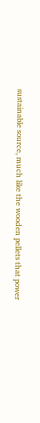sustainable source, much like the wooden pellets that power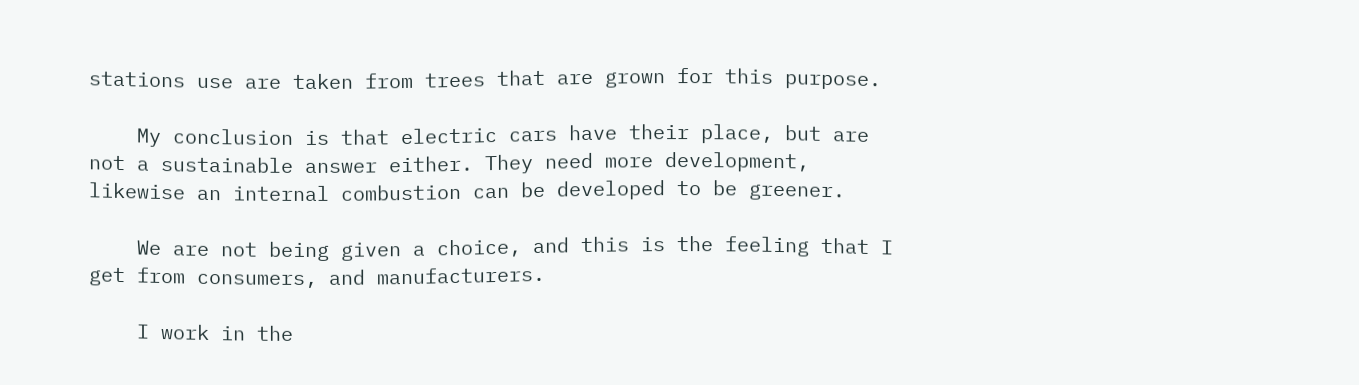stations use are taken from trees that are grown for this purpose.

    My conclusion is that electric cars have their place, but are not a sustainable answer either. They need more development, likewise an internal combustion can be developed to be greener.

    We are not being given a choice, and this is the feeling that I get from consumers, and manufacturers.

    I work in the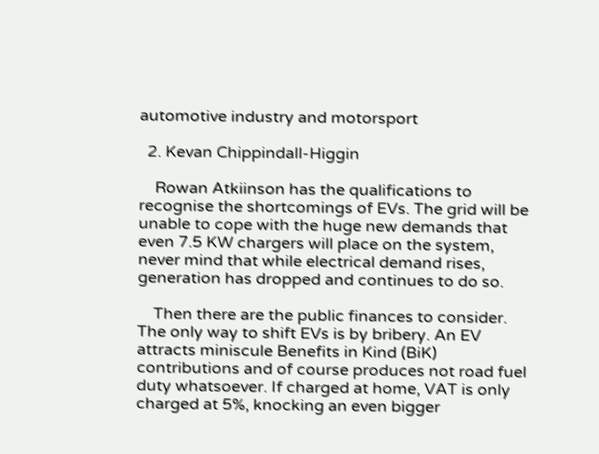automotive industry and motorsport

  2. Kevan Chippindall-Higgin

    Rowan Atkiinson has the qualifications to recognise the shortcomings of EVs. The grid will be unable to cope with the huge new demands that even 7.5 KW chargers will place on the system, never mind that while electrical demand rises, generation has dropped and continues to do so.

    Then there are the public finances to consider. The only way to shift EVs is by bribery. An EV attracts miniscule Benefits in Kind (BiK) contributions and of course produces not road fuel duty whatsoever. If charged at home, VAT is only charged at 5%, knocking an even bigger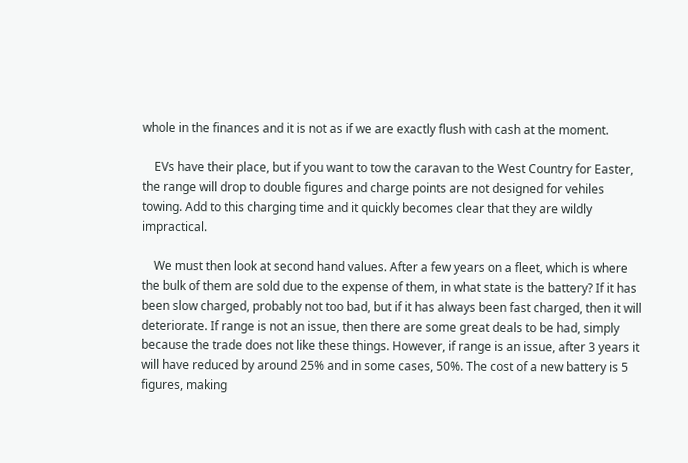whole in the finances and it is not as if we are exactly flush with cash at the moment.

    EVs have their place, but if you want to tow the caravan to the West Country for Easter, the range will drop to double figures and charge points are not designed for vehiles towing. Add to this charging time and it quickly becomes clear that they are wildly impractical.

    We must then look at second hand values. After a few years on a fleet, which is where the bulk of them are sold due to the expense of them, in what state is the battery? If it has been slow charged, probably not too bad, but if it has always been fast charged, then it will deteriorate. If range is not an issue, then there are some great deals to be had, simply because the trade does not like these things. However, if range is an issue, after 3 years it will have reduced by around 25% and in some cases, 50%. The cost of a new battery is 5 figures, making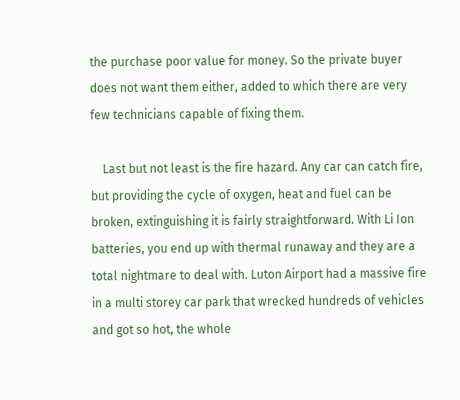the purchase poor value for money. So the private buyer does not want them either, added to which there are very few technicians capable of fixing them.

    Last but not least is the fire hazard. Any car can catch fire, but providing the cycle of oxygen, heat and fuel can be broken, extinguishing it is fairly straightforward. With Li Ion batteries, you end up with thermal runaway and they are a total nightmare to deal with. Luton Airport had a massive fire in a multi storey car park that wrecked hundreds of vehicles and got so hot, the whole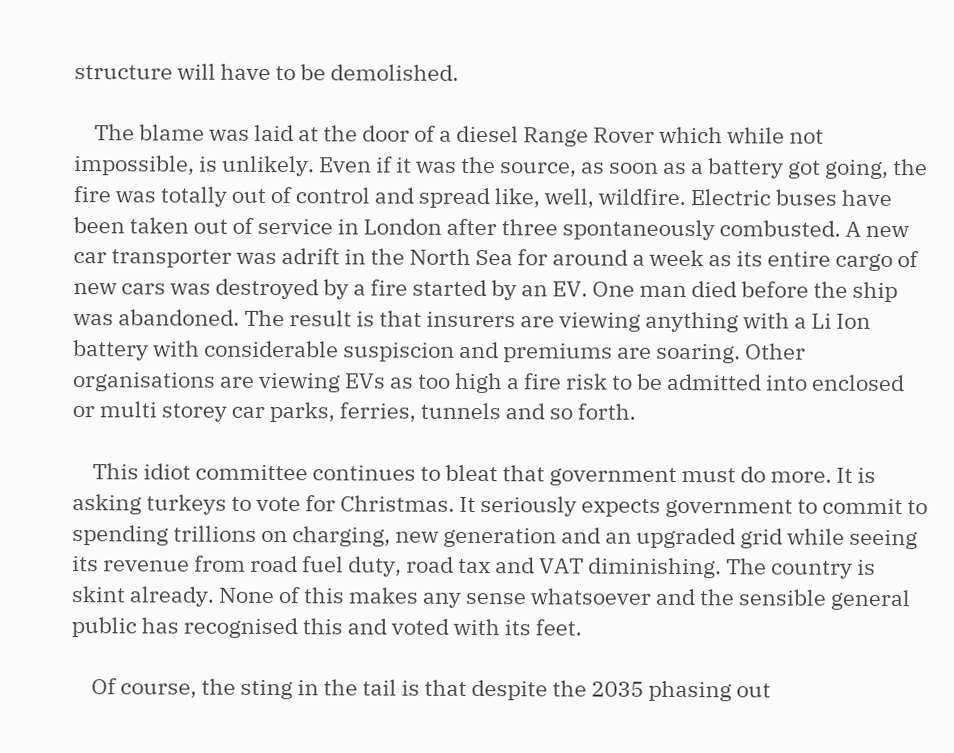structure will have to be demolished.

    The blame was laid at the door of a diesel Range Rover which while not impossible, is unlikely. Even if it was the source, as soon as a battery got going, the fire was totally out of control and spread like, well, wildfire. Electric buses have been taken out of service in London after three spontaneously combusted. A new car transporter was adrift in the North Sea for around a week as its entire cargo of new cars was destroyed by a fire started by an EV. One man died before the ship was abandoned. The result is that insurers are viewing anything with a Li Ion battery with considerable suspiscion and premiums are soaring. Other organisations are viewing EVs as too high a fire risk to be admitted into enclosed or multi storey car parks, ferries, tunnels and so forth.

    This idiot committee continues to bleat that government must do more. It is asking turkeys to vote for Christmas. It seriously expects government to commit to spending trillions on charging, new generation and an upgraded grid while seeing its revenue from road fuel duty, road tax and VAT diminishing. The country is skint already. None of this makes any sense whatsoever and the sensible general public has recognised this and voted with its feet.

    Of course, the sting in the tail is that despite the 2035 phasing out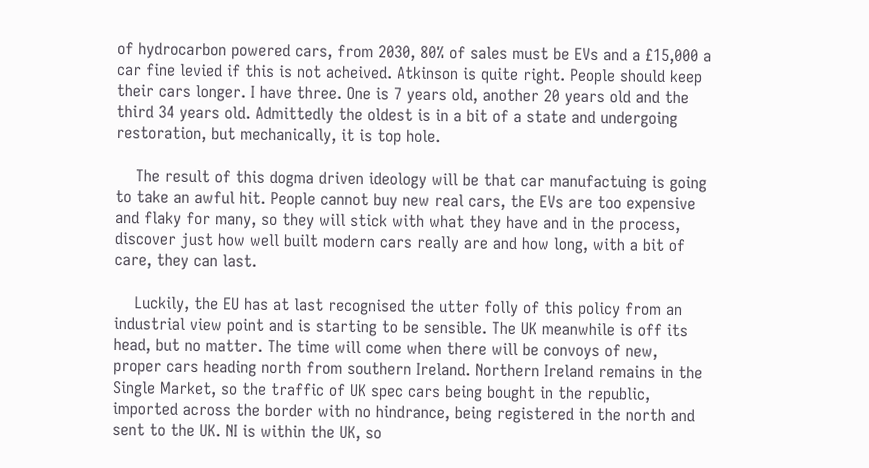of hydrocarbon powered cars, from 2030, 80% of sales must be EVs and a £15,000 a car fine levied if this is not acheived. Atkinson is quite right. People should keep their cars longer. I have three. One is 7 years old, another 20 years old and the third 34 years old. Admittedly the oldest is in a bit of a state and undergoing restoration, but mechanically, it is top hole.

    The result of this dogma driven ideology will be that car manufactuing is going to take an awful hit. People cannot buy new real cars, the EVs are too expensive and flaky for many, so they will stick with what they have and in the process, discover just how well built modern cars really are and how long, with a bit of care, they can last.

    Luckily, the EU has at last recognised the utter folly of this policy from an industrial view point and is starting to be sensible. The UK meanwhile is off its head, but no matter. The time will come when there will be convoys of new, proper cars heading north from southern Ireland. Northern Ireland remains in the Single Market, so the traffic of UK spec cars being bought in the republic, imported across the border with no hindrance, being registered in the north and sent to the UK. NI is within the UK, so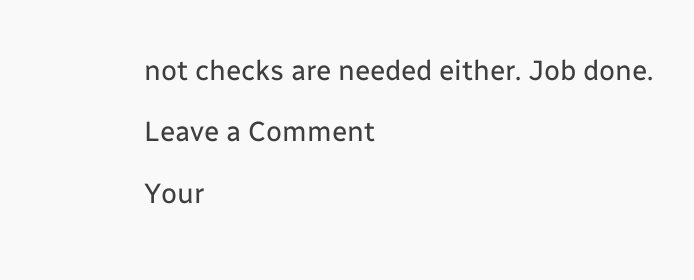not checks are needed either. Job done.

Leave a Comment

Your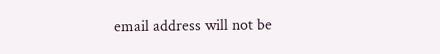email address will not be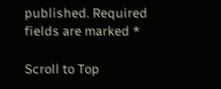published. Required fields are marked *

Scroll to Top